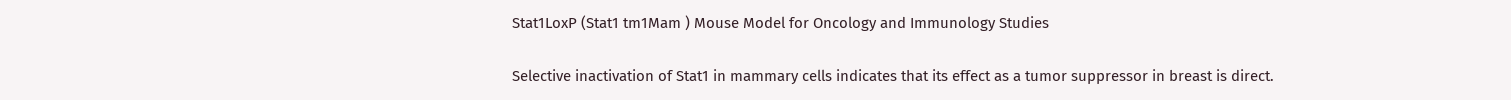Stat1LoxP (Stat1 tm1Mam ) Mouse Model for Oncology and Immunology Studies

Selective inactivation of Stat1 in mammary cells indicates that its effect as a tumor suppressor in breast is direct.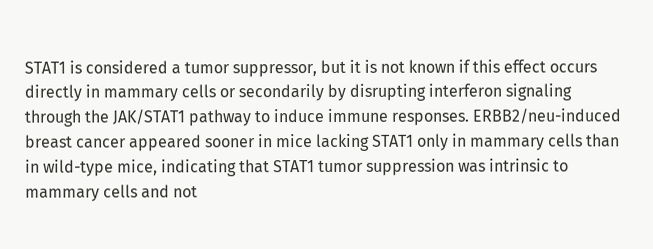STAT1 is considered a tumor suppressor, but it is not known if this effect occurs directly in mammary cells or secondarily by disrupting interferon signaling through the JAK/STAT1 pathway to induce immune responses. ERBB2/neu-induced breast cancer appeared sooner in mice lacking STAT1 only in mammary cells than in wild-type mice, indicating that STAT1 tumor suppression was intrinsic to mammary cells and not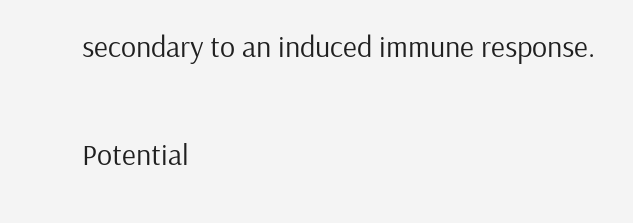secondary to an induced immune response.

Potential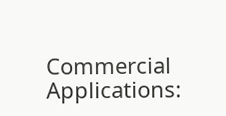Commercial Applications: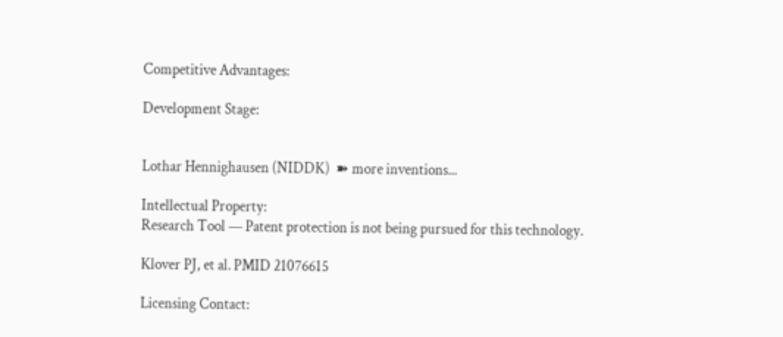Competitive Advantages:

Development Stage:


Lothar Hennighausen (NIDDK)  ➽ more inventions...

Intellectual Property:
Research Tool — Patent protection is not being pursued for this technology.

Klover PJ, et al. PMID 21076615

Licensing Contact: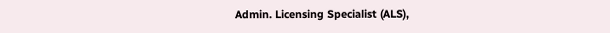Admin. Licensing Specialist (ALS),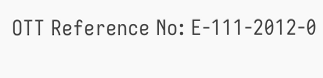OTT Reference No: E-111-2012-0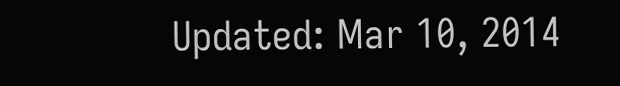Updated: Mar 10, 2014